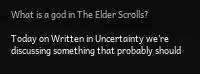What is a god in The Elder Scrolls?

Today on Written in Uncertainty we’re discussing something that probably should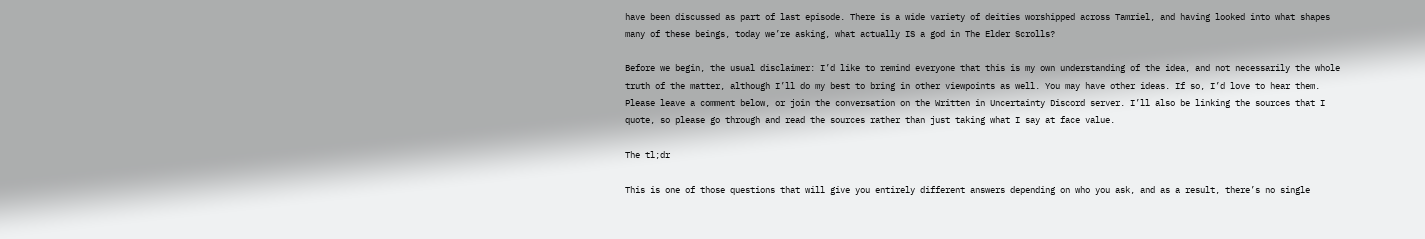have been discussed as part of last episode. There is a wide variety of deities worshipped across Tamriel, and having looked into what shapes many of these beings, today we’re asking, what actually IS a god in The Elder Scrolls?

Before we begin, the usual disclaimer: I’d like to remind everyone that this is my own understanding of the idea, and not necessarily the whole truth of the matter, although I’ll do my best to bring in other viewpoints as well. You may have other ideas. If so, I’d love to hear them. Please leave a comment below, or join the conversation on the Written in Uncertainty Discord server. I’ll also be linking the sources that I quote, so please go through and read the sources rather than just taking what I say at face value.

The tl;dr

This is one of those questions that will give you entirely different answers depending on who you ask, and as a result, there’s no single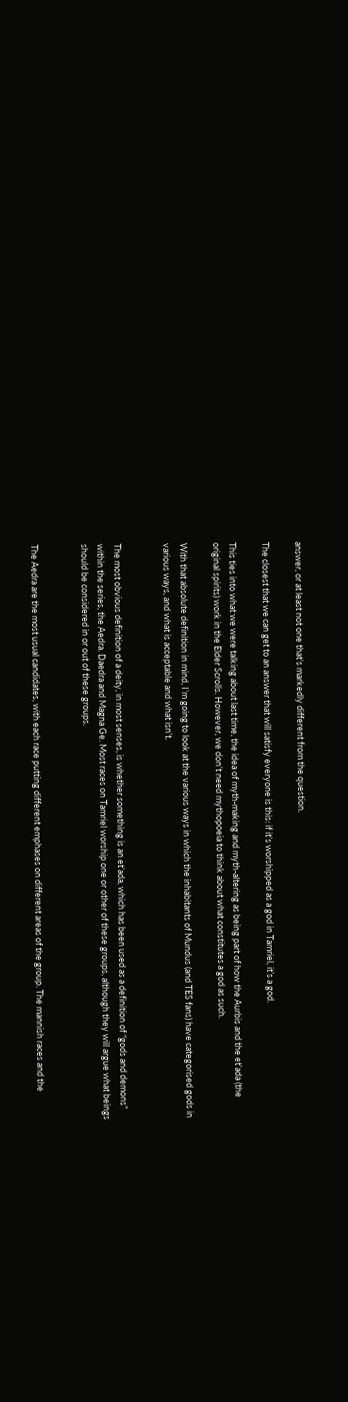answer, or at least not one that’s markedly different from the question.

The closest that we can get to an answer that will satisfy everyone is this: if it’s worshipped as a god in Tamriel, it’s a god.

This ties into what we were talking about last time, the idea of myth-making and myth-altering as being part of how the Aurbis and the et’ada (the original spirits) work in the Elder Scrolls. However, we don’t need mythopoeia to think about what constitutes a god as such.

With that absolute definition in mind, I’m going to look at the various ways in which the inhabitants of Mundus (and TES fans) have categorised gods in various ways, and what is acceptable and what isn’t.


The most obvious definition of a deity, in most senses, is whether something is an et’ada, which has been used as a definition of “gods and demons” within the series, the Aedra. Daedra and Magna Ge. Most races on Tamriel worship one or other of these groups, although they will argue what beings should be considered in or out of these groups.


The Aedra are the most usual candidates, with each race putting different emphases on different areas of the group. The mannish races and the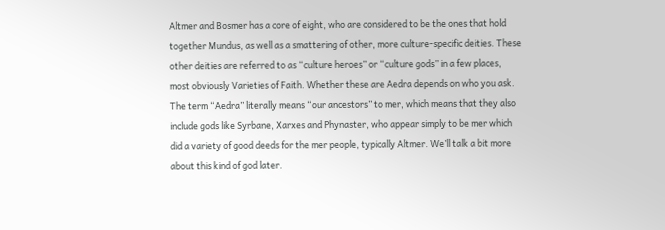Altmer and Bosmer has a core of eight, who are considered to be the ones that hold together Mundus, as well as a smattering of other, more culture-specific deities. These other deities are referred to as “culture heroes” or “culture gods” in a few places, most obviously Varieties of Faith. Whether these are Aedra depends on who you ask. The term “Aedra” literally means “our ancestors” to mer, which means that they also include gods like Syrbane, Xarxes and Phynaster, who appear simply to be mer which did a variety of good deeds for the mer people, typically Altmer. We’ll talk a bit more about this kind of god later.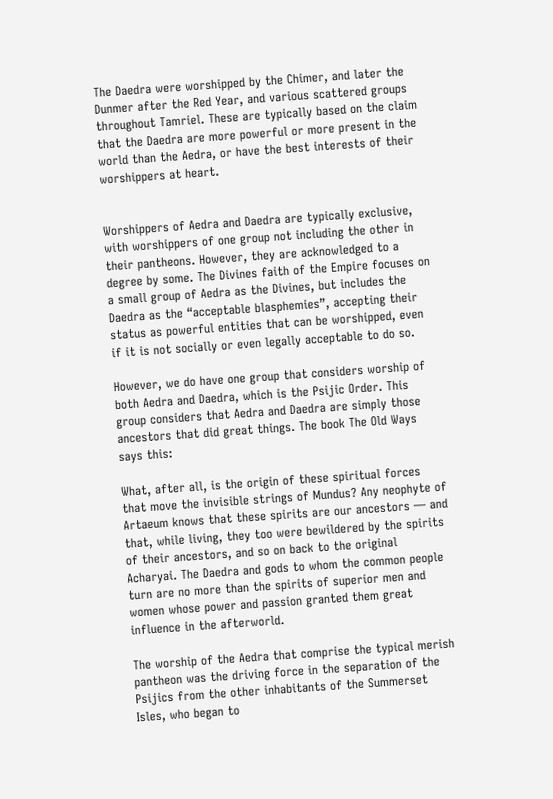The Daedra were worshipped by the Chimer, and later the Dunmer after the Red Year, and various scattered groups throughout Tamriel. These are typically based on the claim that the Daedra are more powerful or more present in the world than the Aedra, or have the best interests of their worshippers at heart.


Worshippers of Aedra and Daedra are typically exclusive, with worshippers of one group not including the other in their pantheons. However, they are acknowledged to a degree by some. The Divines faith of the Empire focuses on a small group of Aedra as the Divines, but includes the Daedra as the “acceptable blasphemies”, accepting their status as powerful entities that can be worshipped, even if it is not socially or even legally acceptable to do so.

However, we do have one group that considers worship of both Aedra and Daedra, which is the Psijic Order. This group considers that Aedra and Daedra are simply those ancestors that did great things. The book The Old Ways says this:

What, after all, is the origin of these spiritual forces that move the invisible strings of Mundus? Any neophyte of Artaeum knows that these spirits are our ancestors — and that, while living, they too were bewildered by the spirits of their ancestors, and so on back to the original Acharyai. The Daedra and gods to whom the common people turn are no more than the spirits of superior men and women whose power and passion granted them great influence in the afterworld.

The worship of the Aedra that comprise the typical merish pantheon was the driving force in the separation of the Psijics from the other inhabitants of the Summerset Isles, who began to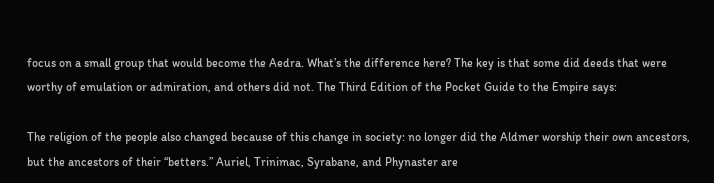focus on a small group that would become the Aedra. What’s the difference here? The key is that some did deeds that were worthy of emulation or admiration, and others did not. The Third Edition of the Pocket Guide to the Empire says:

The religion of the people also changed because of this change in society: no longer did the Aldmer worship their own ancestors, but the ancestors of their “betters.” Auriel, Trinimac, Syrabane, and Phynaster are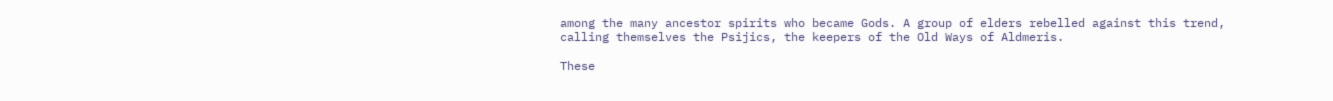among the many ancestor spirits who became Gods. A group of elders rebelled against this trend, calling themselves the Psijics, the keepers of the Old Ways of Aldmeris.

These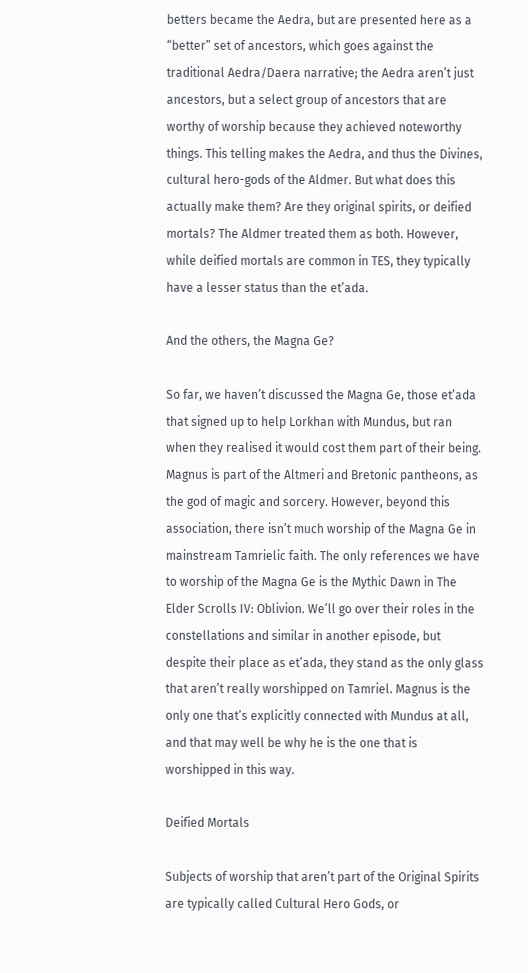betters became the Aedra, but are presented here as a “better” set of ancestors, which goes against the traditional Aedra/Daera narrative; the Aedra aren’t just ancestors, but a select group of ancestors that are worthy of worship because they achieved noteworthy things. This telling makes the Aedra, and thus the Divines, cultural hero-gods of the Aldmer. But what does this actually make them? Are they original spirits, or deified mortals? The Aldmer treated them as both. However, while deified mortals are common in TES, they typically have a lesser status than the et’ada.

And the others, the Magna Ge?

So far, we haven’t discussed the Magna Ge, those et’ada that signed up to help Lorkhan with Mundus, but ran when they realised it would cost them part of their being. Magnus is part of the Altmeri and Bretonic pantheons, as the god of magic and sorcery. However, beyond this association, there isn’t much worship of the Magna Ge in mainstream Tamrielic faith. The only references we have to worship of the Magna Ge is the Mythic Dawn in The Elder Scrolls IV: Oblivion. We’ll go over their roles in the constellations and similar in another episode, but despite their place as et’ada, they stand as the only glass that aren’t really worshipped on Tamriel. Magnus is the only one that’s explicitly connected with Mundus at all, and that may well be why he is the one that is worshipped in this way.

Deified Mortals

Subjects of worship that aren’t part of the Original Spirits are typically called Cultural Hero Gods, or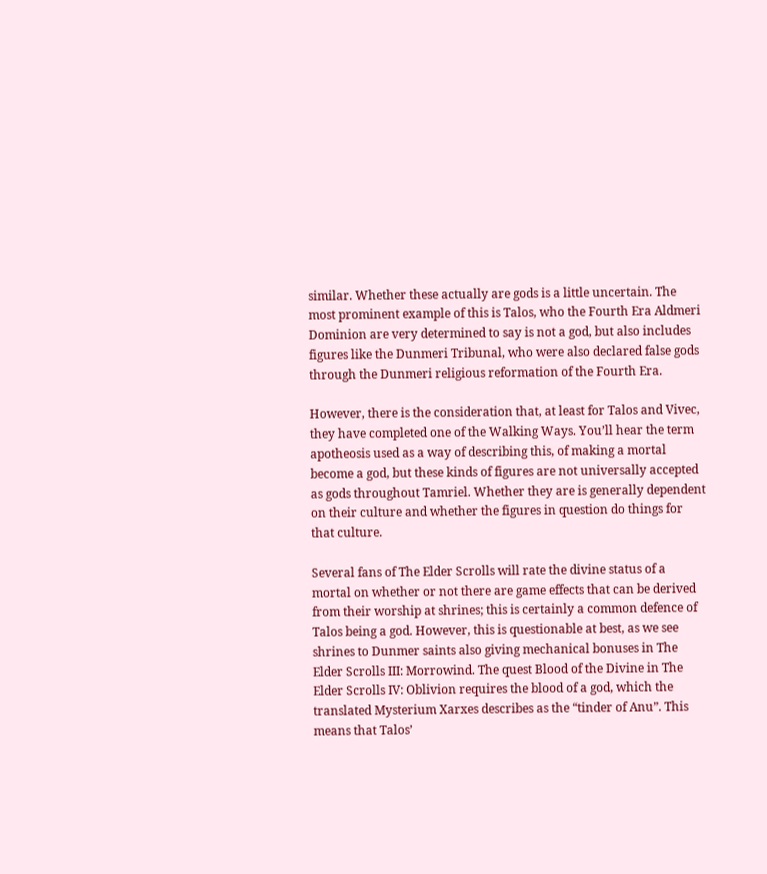similar. Whether these actually are gods is a little uncertain. The most prominent example of this is Talos, who the Fourth Era Aldmeri Dominion are very determined to say is not a god, but also includes figures like the Dunmeri Tribunal, who were also declared false gods through the Dunmeri religious reformation of the Fourth Era.

However, there is the consideration that, at least for Talos and Vivec, they have completed one of the Walking Ways. You’ll hear the term apotheosis used as a way of describing this, of making a mortal become a god, but these kinds of figures are not universally accepted as gods throughout Tamriel. Whether they are is generally dependent on their culture and whether the figures in question do things for that culture.

Several fans of The Elder Scrolls will rate the divine status of a mortal on whether or not there are game effects that can be derived from their worship at shrines; this is certainly a common defence of Talos being a god. However, this is questionable at best, as we see shrines to Dunmer saints also giving mechanical bonuses in The Elder Scrolls III: Morrowind. The quest Blood of the Divine in The Elder Scrolls IV: Oblivion requires the blood of a god, which the translated Mysterium Xarxes describes as the “tinder of Anu”. This means that Talos’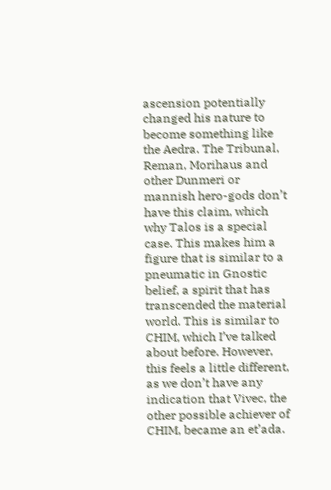ascension potentially changed his nature to become something like the Aedra. The Tribunal, Reman, Morihaus and other Dunmeri or mannish hero-gods don’t have this claim, which why Talos is a special case. This makes him a figure that is similar to a pneumatic in Gnostic belief, a spirit that has transcended the material world. This is similar to CHIM, which I’ve talked about before. However, this feels a little different, as we don’t have any indication that Vivec, the other possible achiever of CHIM, became an et’ada.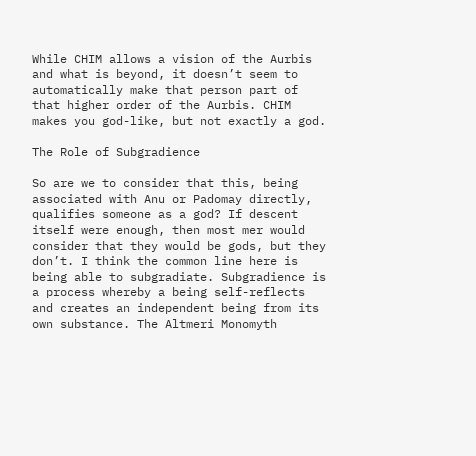While CHIM allows a vision of the Aurbis and what is beyond, it doesn’t seem to automatically make that person part of that higher order of the Aurbis. CHIM makes you god-like, but not exactly a god.

The Role of Subgradience

So are we to consider that this, being associated with Anu or Padomay directly, qualifies someone as a god? If descent itself were enough, then most mer would consider that they would be gods, but they don’t. I think the common line here is being able to subgradiate. Subgradience is a process whereby a being self-reflects and creates an independent being from its own substance. The Altmeri Monomyth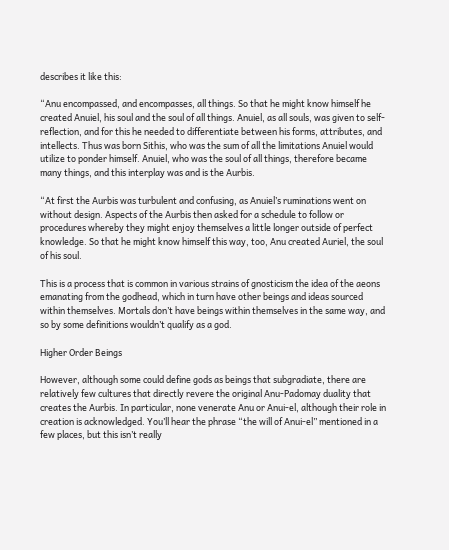describes it like this:

“Anu encompassed, and encompasses, all things. So that he might know himself he created Anuiel, his soul and the soul of all things. Anuiel, as all souls, was given to self-reflection, and for this he needed to differentiate between his forms, attributes, and intellects. Thus was born Sithis, who was the sum of all the limitations Anuiel would utilize to ponder himself. Anuiel, who was the soul of all things, therefore became many things, and this interplay was and is the Aurbis.

“At first the Aurbis was turbulent and confusing, as Anuiel’s ruminations went on without design. Aspects of the Aurbis then asked for a schedule to follow or procedures whereby they might enjoy themselves a little longer outside of perfect knowledge. So that he might know himself this way, too, Anu created Auriel, the soul of his soul.

This is a process that is common in various strains of gnosticism the idea of the aeons emanating from the godhead, which in turn have other beings and ideas sourced within themselves. Mortals don’t have beings within themselves in the same way, and so by some definitions wouldn’t qualify as a god.

Higher Order Beings

However, although some could define gods as beings that subgradiate, there are relatively few cultures that directly revere the original Anu-Padomay duality that creates the Aurbis. In particular, none venerate Anu or Anui-el, although their role in creation is acknowledged. You’ll hear the phrase “the will of Anui-el” mentioned in a few places, but this isn’t really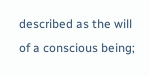described as the will of a conscious being;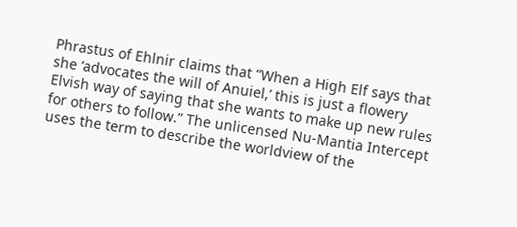Phrastus of Ehlnir claims that “When a High Elf says that she ‘advocates the will of Anuiel,’ this is just a flowery Elvish way of saying that she wants to make up new rules for others to follow.” The unlicensed Nu-Mantia Intercept uses the term to describe the worldview of the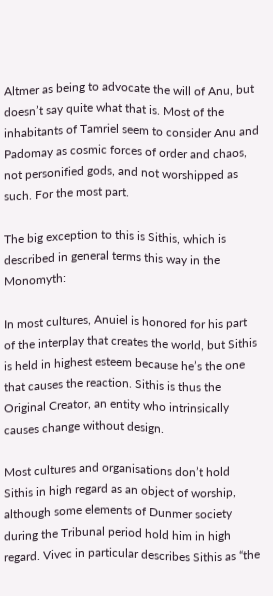Altmer as being to advocate the will of Anu, but doesn’t say quite what that is. Most of the inhabitants of Tamriel seem to consider Anu and Padomay as cosmic forces of order and chaos, not personified gods, and not worshipped as such. For the most part.

The big exception to this is Sithis, which is described in general terms this way in the Monomyth:

In most cultures, Anuiel is honored for his part of the interplay that creates the world, but Sithis is held in highest esteem because he’s the one that causes the reaction. Sithis is thus the Original Creator, an entity who intrinsically causes change without design.

Most cultures and organisations don’t hold Sithis in high regard as an object of worship, although some elements of Dunmer society during the Tribunal period hold him in high regard. Vivec in particular describes Sithis as “the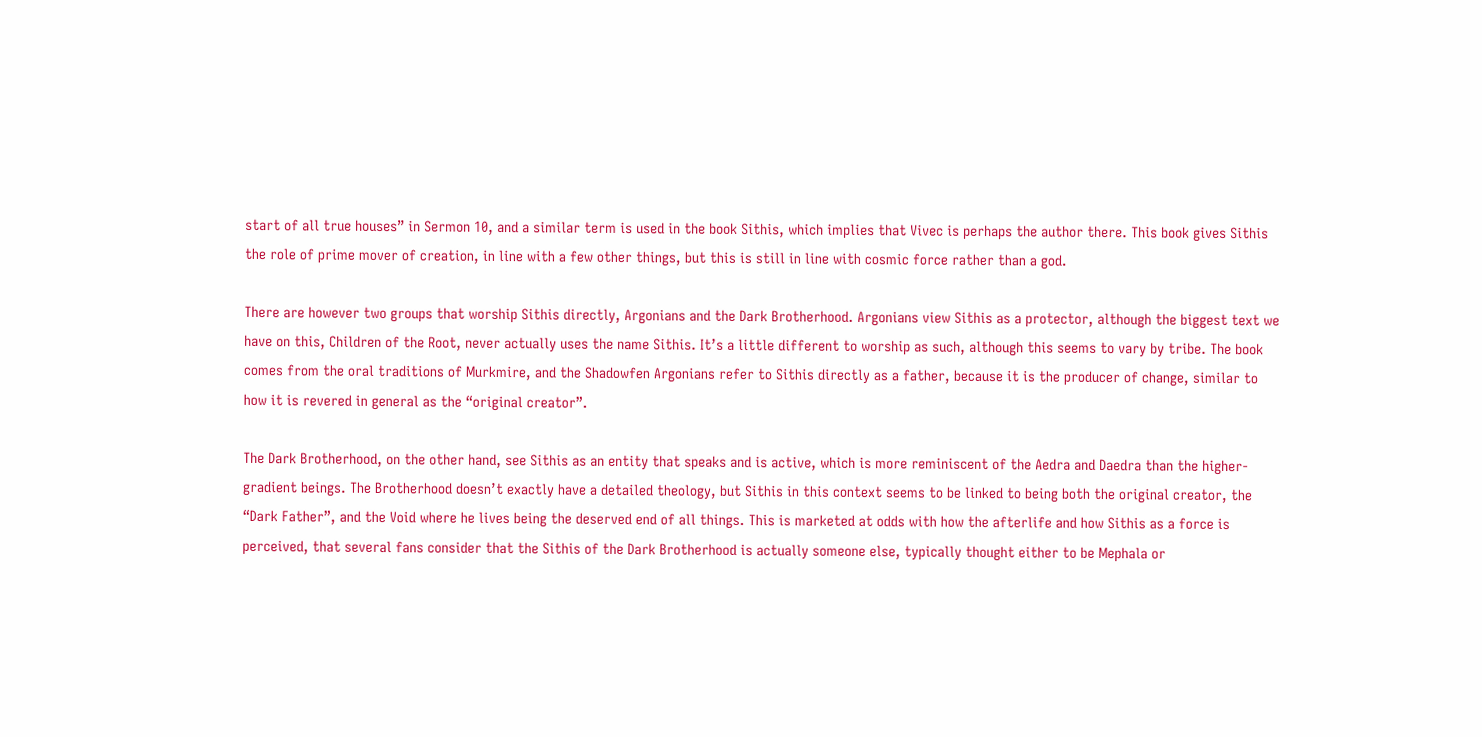start of all true houses” in Sermon 10, and a similar term is used in the book Sithis, which implies that Vivec is perhaps the author there. This book gives Sithis the role of prime mover of creation, in line with a few other things, but this is still in line with cosmic force rather than a god.

There are however two groups that worship Sithis directly, Argonians and the Dark Brotherhood. Argonians view Sithis as a protector, although the biggest text we have on this, Children of the Root, never actually uses the name Sithis. It’s a little different to worship as such, although this seems to vary by tribe. The book comes from the oral traditions of Murkmire, and the Shadowfen Argonians refer to Sithis directly as a father, because it is the producer of change, similar to how it is revered in general as the “original creator”.

The Dark Brotherhood, on the other hand, see Sithis as an entity that speaks and is active, which is more reminiscent of the Aedra and Daedra than the higher-gradient beings. The Brotherhood doesn’t exactly have a detailed theology, but Sithis in this context seems to be linked to being both the original creator, the “Dark Father”, and the Void where he lives being the deserved end of all things. This is marketed at odds with how the afterlife and how Sithis as a force is perceived, that several fans consider that the Sithis of the Dark Brotherhood is actually someone else, typically thought either to be Mephala or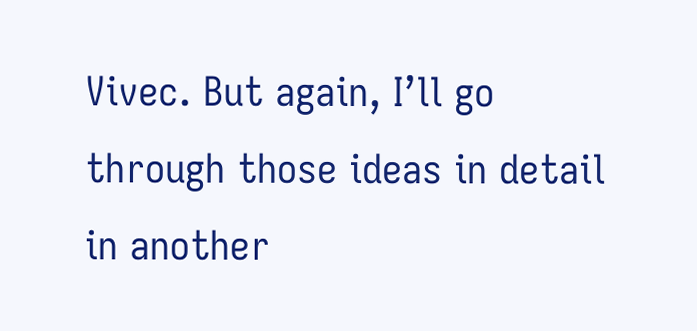Vivec. But again, I’ll go through those ideas in detail in another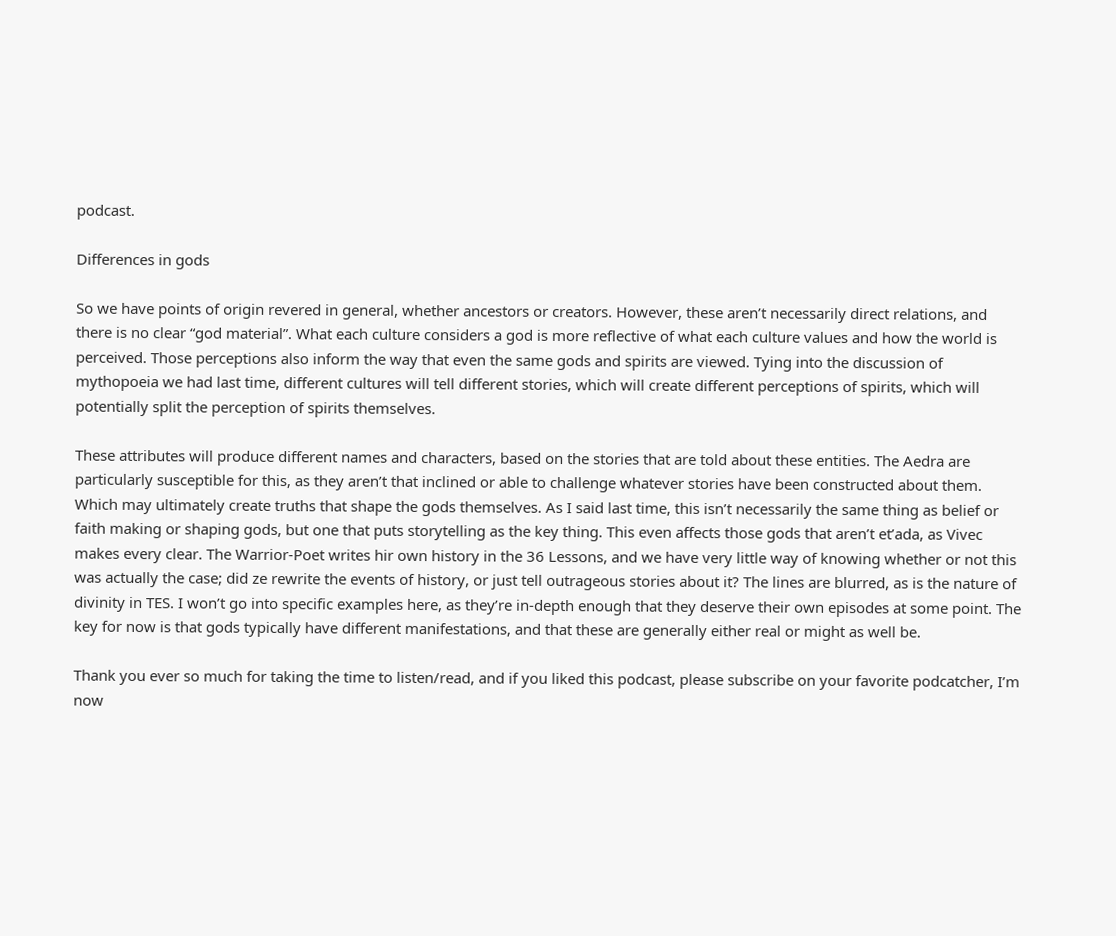podcast.

Differences in gods

So we have points of origin revered in general, whether ancestors or creators. However, these aren’t necessarily direct relations, and there is no clear “god material”. What each culture considers a god is more reflective of what each culture values and how the world is perceived. Those perceptions also inform the way that even the same gods and spirits are viewed. Tying into the discussion of mythopoeia we had last time, different cultures will tell different stories, which will create different perceptions of spirits, which will potentially split the perception of spirits themselves.

These attributes will produce different names and characters, based on the stories that are told about these entities. The Aedra are particularly susceptible for this, as they aren’t that inclined or able to challenge whatever stories have been constructed about them. Which may ultimately create truths that shape the gods themselves. As I said last time, this isn’t necessarily the same thing as belief or faith making or shaping gods, but one that puts storytelling as the key thing. This even affects those gods that aren’t et’ada, as Vivec makes every clear. The Warrior-Poet writes hir own history in the 36 Lessons, and we have very little way of knowing whether or not this was actually the case; did ze rewrite the events of history, or just tell outrageous stories about it? The lines are blurred, as is the nature of divinity in TES. I won’t go into specific examples here, as they’re in-depth enough that they deserve their own episodes at some point. The key for now is that gods typically have different manifestations, and that these are generally either real or might as well be.

Thank you ever so much for taking the time to listen/read, and if you liked this podcast, please subscribe on your favorite podcatcher, I’m now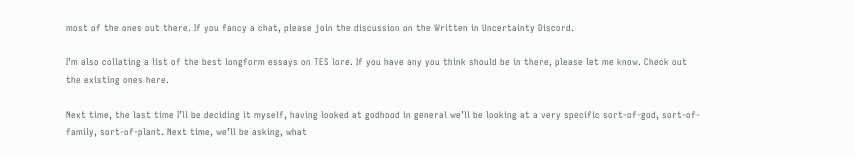most of the ones out there. If you fancy a chat, please join the discussion on the Written in Uncertainty Discord.

I’m also collating a list of the best longform essays on TES lore. If you have any you think should be in there, please let me know. Check out the existing ones here.

Next time, the last time I’ll be deciding it myself, having looked at godhood in general we’ll be looking at a very specific sort-of-god, sort-of-family, sort-of-plant. Next time, we’ll be asking, what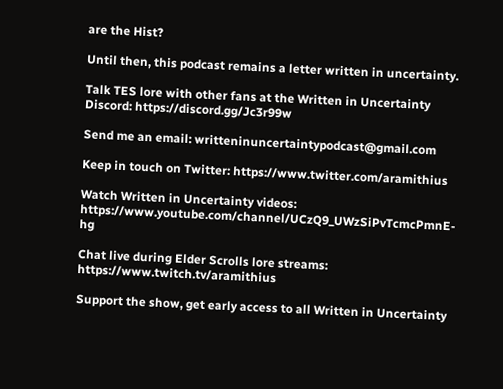are the Hist?

Until then, this podcast remains a letter written in uncertainty.

Talk TES lore with other fans at the Written in Uncertainty Discord: https://discord.gg/Jc3r99w

Send me an email: writteninuncertaintypodcast@gmail.com

Keep in touch on Twitter: https://www.twitter.com/aramithius

Watch Written in Uncertainty videos: https://www.youtube.com/channel/UCzQ9_UWzSiPvTcmcPmnE-hg

Chat live during Elder Scrolls lore streams: https://www.twitch.tv/aramithius

Support the show, get early access to all Written in Uncertainty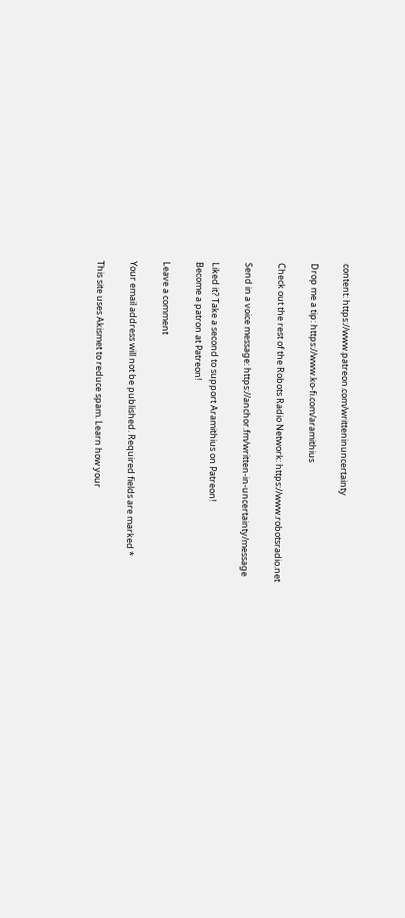content: https://www.patreon.com/writteninuncertainty

Drop me a tip: https://www.ko-fi.com/aramithius

Check out the rest of the Robots Radio Network: https://www.robotsradio.net

Send in a voice message: https://anchor.fm/written-in-uncertainty/message

Liked it? Take a second to support Aramithius on Patreon!
Become a patron at Patreon!

Leave a comment

Your email address will not be published. Required fields are marked *

This site uses Akismet to reduce spam. Learn how your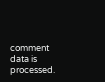comment data is processed.